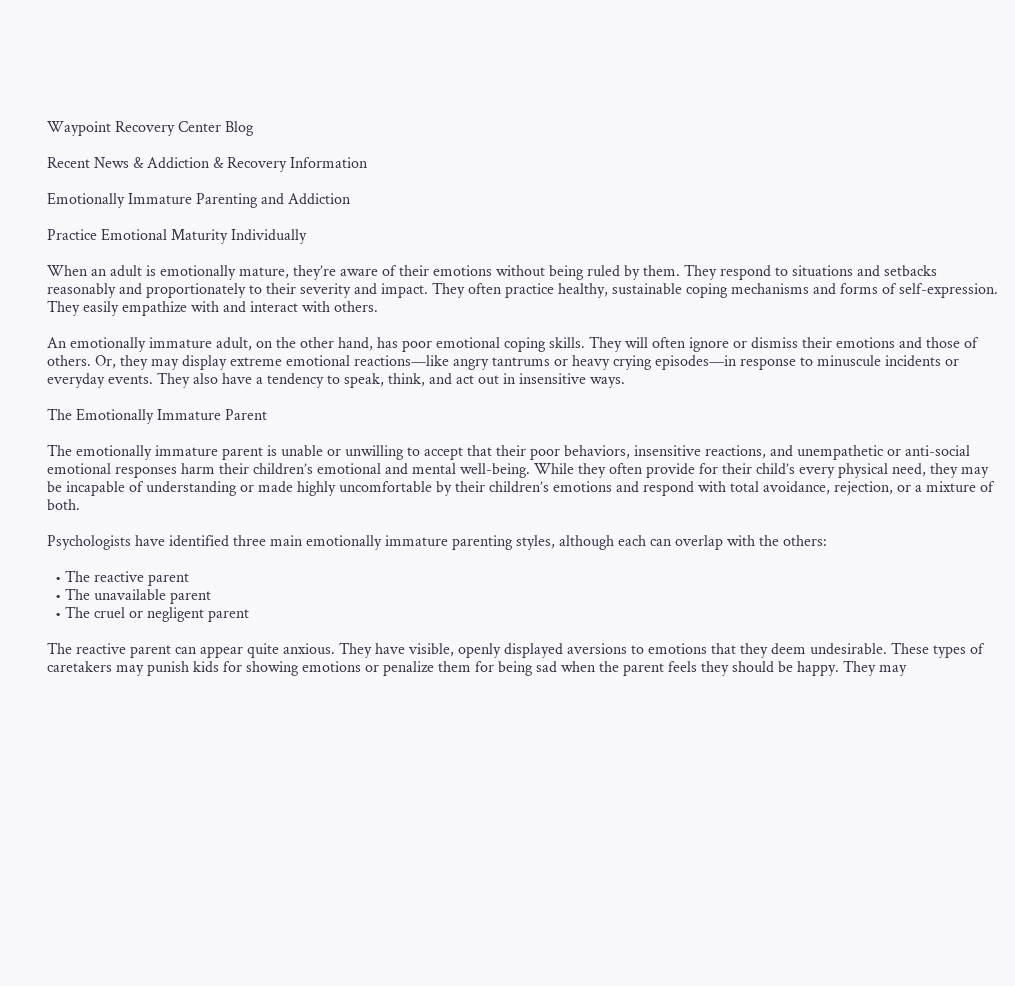Waypoint Recovery Center Blog

Recent News & Addiction & Recovery Information

Emotionally Immature Parenting and Addiction

Practice Emotional Maturity Individually

When an adult is emotionally mature, they’re aware of their emotions without being ruled by them. They respond to situations and setbacks reasonably and proportionately to their severity and impact. They often practice healthy, sustainable coping mechanisms and forms of self-expression. They easily empathize with and interact with others.

An emotionally immature adult, on the other hand, has poor emotional coping skills. They will often ignore or dismiss their emotions and those of others. Or, they may display extreme emotional reactions—like angry tantrums or heavy crying episodes—in response to minuscule incidents or everyday events. They also have a tendency to speak, think, and act out in insensitive ways.

The Emotionally Immature Parent

The emotionally immature parent is unable or unwilling to accept that their poor behaviors, insensitive reactions, and unempathetic or anti-social emotional responses harm their children’s emotional and mental well-being. While they often provide for their child’s every physical need, they may be incapable of understanding or made highly uncomfortable by their children’s emotions and respond with total avoidance, rejection, or a mixture of both.

Psychologists have identified three main emotionally immature parenting styles, although each can overlap with the others:

  • The reactive parent
  • The unavailable parent
  • The cruel or negligent parent

The reactive parent can appear quite anxious. They have visible, openly displayed aversions to emotions that they deem undesirable. These types of caretakers may punish kids for showing emotions or penalize them for being sad when the parent feels they should be happy. They may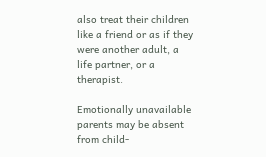also treat their children like a friend or as if they were another adult, a life partner, or a therapist.

Emotionally unavailable parents may be absent from child-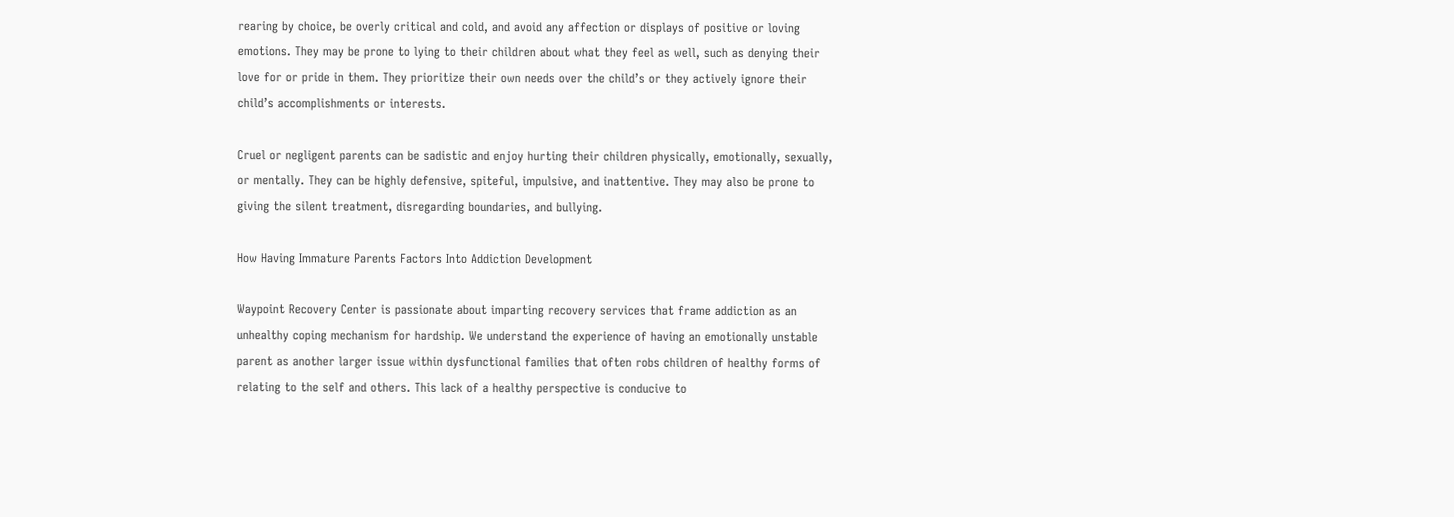rearing by choice, be overly critical and cold, and avoid any affection or displays of positive or loving emotions. They may be prone to lying to their children about what they feel as well, such as denying their love for or pride in them. They prioritize their own needs over the child’s or they actively ignore their child’s accomplishments or interests.

Cruel or negligent parents can be sadistic and enjoy hurting their children physically, emotionally, sexually, or mentally. They can be highly defensive, spiteful, impulsive, and inattentive. They may also be prone to giving the silent treatment, disregarding boundaries, and bullying.

How Having Immature Parents Factors Into Addiction Development

Waypoint Recovery Center is passionate about imparting recovery services that frame addiction as an unhealthy coping mechanism for hardship. We understand the experience of having an emotionally unstable parent as another larger issue within dysfunctional families that often robs children of healthy forms of relating to the self and others. This lack of a healthy perspective is conducive to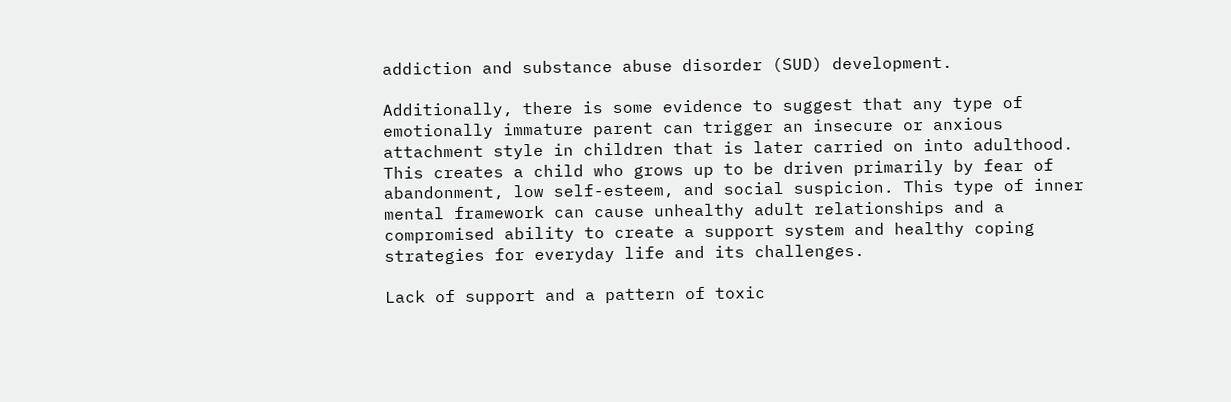addiction and substance abuse disorder (SUD) development.

Additionally, there is some evidence to suggest that any type of emotionally immature parent can trigger an insecure or anxious attachment style in children that is later carried on into adulthood. This creates a child who grows up to be driven primarily by fear of abandonment, low self-esteem, and social suspicion. This type of inner mental framework can cause unhealthy adult relationships and a compromised ability to create a support system and healthy coping strategies for everyday life and its challenges.

Lack of support and a pattern of toxic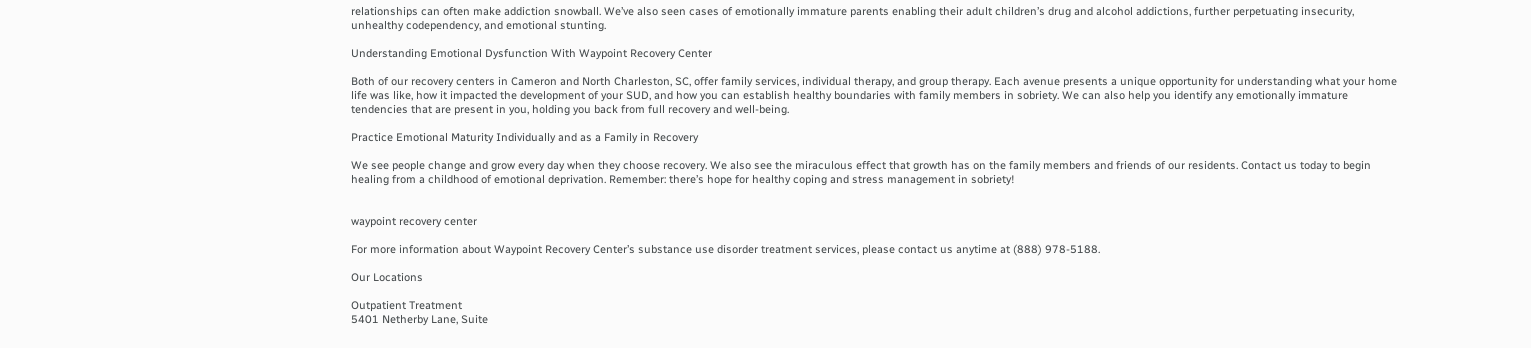relationships can often make addiction snowball. We’ve also seen cases of emotionally immature parents enabling their adult children’s drug and alcohol addictions, further perpetuating insecurity, unhealthy codependency, and emotional stunting.

Understanding Emotional Dysfunction With Waypoint Recovery Center

Both of our recovery centers in Cameron and North Charleston, SC, offer family services, individual therapy, and group therapy. Each avenue presents a unique opportunity for understanding what your home life was like, how it impacted the development of your SUD, and how you can establish healthy boundaries with family members in sobriety. We can also help you identify any emotionally immature tendencies that are present in you, holding you back from full recovery and well-being.

Practice Emotional Maturity Individually and as a Family in Recovery

We see people change and grow every day when they choose recovery. We also see the miraculous effect that growth has on the family members and friends of our residents. Contact us today to begin healing from a childhood of emotional deprivation. Remember: there’s hope for healthy coping and stress management in sobriety!


waypoint recovery center

For more information about Waypoint Recovery Center’s substance use disorder treatment services, please contact us anytime at (888) 978-5188.

Our Locations

Outpatient Treatment
5401 Netherby Lane, Suite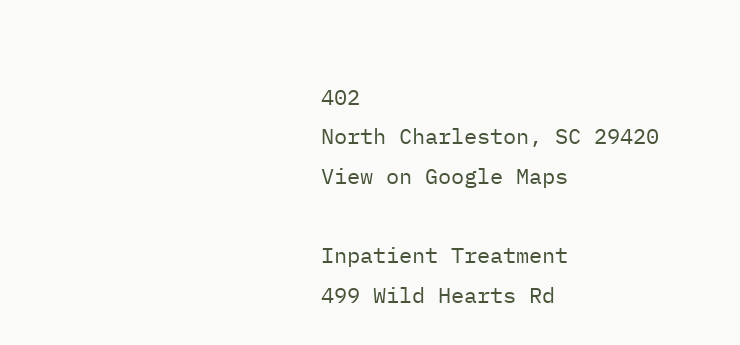402
North Charleston, SC 29420
View on Google Maps

Inpatient Treatment
499 Wild Hearts Rd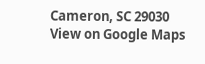Cameron, SC 29030
View on Google Maps